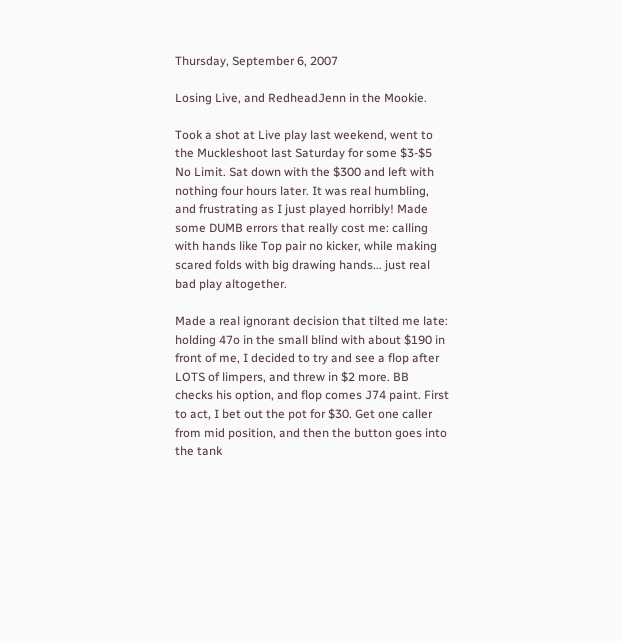Thursday, September 6, 2007

Losing Live, and RedheadJenn in the Mookie.

Took a shot at Live play last weekend, went to the Muckleshoot last Saturday for some $3-$5 No Limit. Sat down with the $300 and left with nothing four hours later. It was real humbling, and frustrating as I just played horribly! Made some DUMB errors that really cost me: calling with hands like Top pair no kicker, while making scared folds with big drawing hands... just real bad play altogether.

Made a real ignorant decision that tilted me late: holding 47o in the small blind with about $190 in front of me, I decided to try and see a flop after LOTS of limpers, and threw in $2 more. BB checks his option, and flop comes J74 paint. First to act, I bet out the pot for $30. Get one caller from mid position, and then the button goes into the tank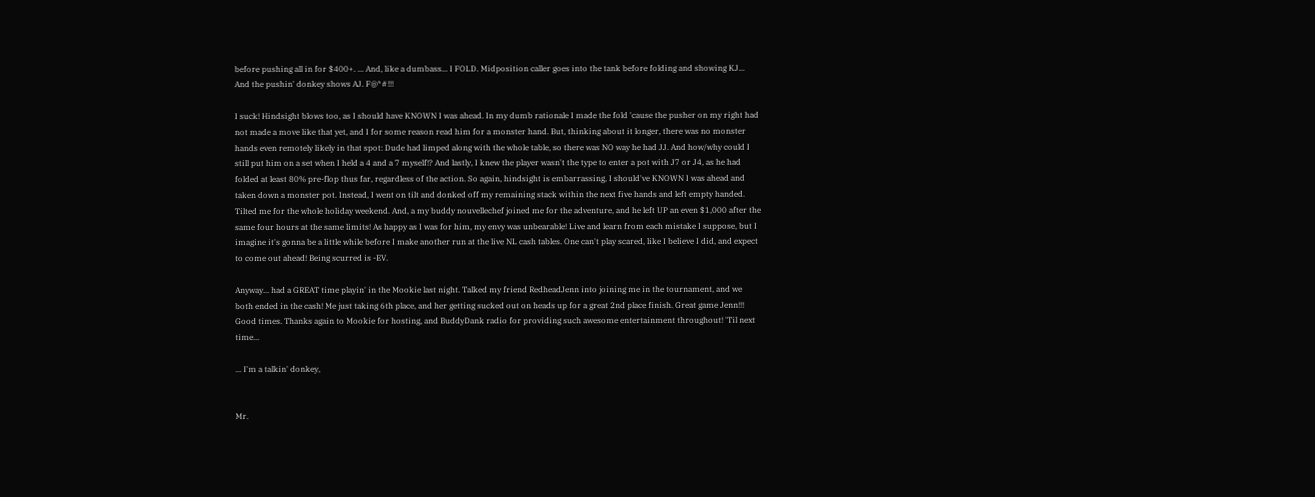before pushing all in for $400+. ... And, like a dumbass... I FOLD. Midposition caller goes into the tank before folding and showing KJ... And the pushin' donkey shows AJ. F@*#!!!

I suck! Hindsight blows too, as I should have KNOWN I was ahead. In my dumb rationale I made the fold 'cause the pusher on my right had not made a move like that yet, and I for some reason read him for a monster hand. But, thinking about it longer, there was no monster hands even remotely likely in that spot: Dude had limped along with the whole table, so there was NO way he had JJ. And how/why could I still put him on a set when I held a 4 and a 7 myself!? And lastly, I knew the player wasn't the type to enter a pot with J7 or J4, as he had folded at least 80% pre-flop thus far, regardless of the action. So again, hindsight is embarrassing, I should've KNOWN I was ahead and taken down a monster pot. Instead, I went on tilt and donked off my remaining stack within the next five hands and left empty handed. Tilted me for the whole holiday weekend. And, a my buddy nouvellechef joined me for the adventure, and he left UP an even $1,000 after the same four hours at the same limits! As happy as I was for him, my envy was unbearable! Live and learn from each mistake I suppose, but I imagine it's gonna be a little while before I make another run at the live NL cash tables. One can't play scared, like I believe I did, and expect to come out ahead! Being scurred is -EV.

Anyway... had a GREAT time playin' in the Mookie last night. Talked my friend RedheadJenn into joining me in the tournament, and we both ended in the cash! Me just taking 6th place, and her getting sucked out on heads up for a great 2nd place finish. Great game Jenn!!! Good times. Thanks again to Mookie for hosting, and BuddyDank radio for providing such awesome entertainment throughout! 'Til next time...

... I'm a talkin' donkey,


Mr.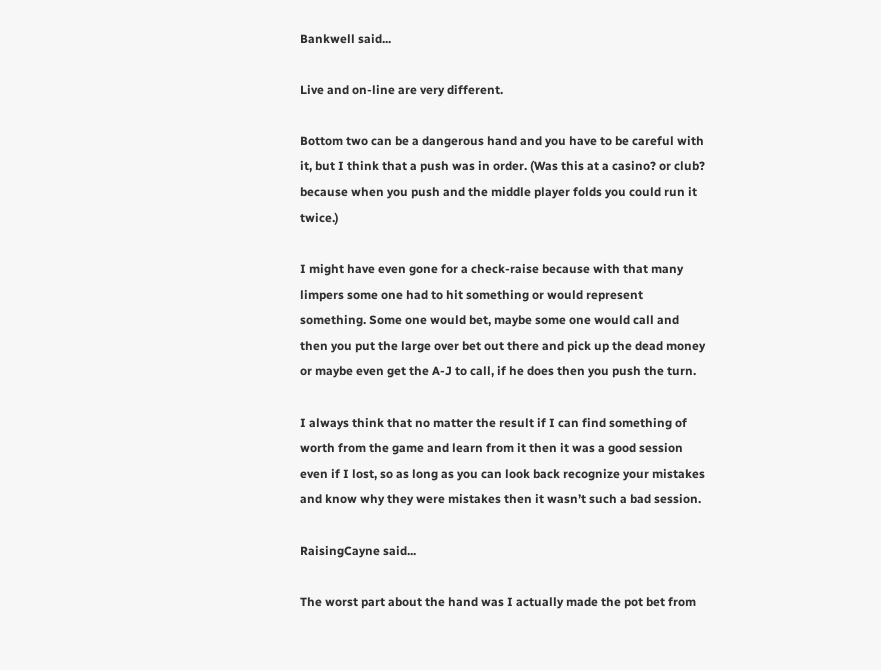Bankwell said...

Live and on-line are very different.

Bottom two can be a dangerous hand and you have to be careful with it, but I think that a push was in order. (Was this at a casino? or club? because when you push and the middle player folds you could run it twice.)

I might have even gone for a check-raise because with that many limpers some one had to hit something or would represent something. Some one would bet, maybe some one would call and then you put the large over bet out there and pick up the dead money or maybe even get the A-J to call, if he does then you push the turn.

I always think that no matter the result if I can find something of worth from the game and learn from it then it was a good session even if I lost, so as long as you can look back recognize your mistakes and know why they were mistakes then it wasn’t such a bad session.

RaisingCayne said...

The worst part about the hand was I actually made the pot bet from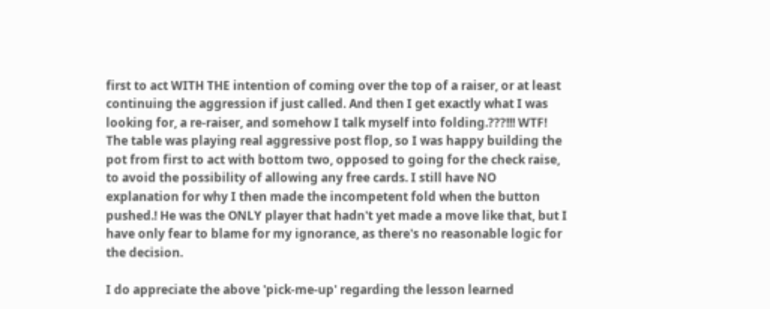first to act WITH THE intention of coming over the top of a raiser, or at least continuing the aggression if just called. And then I get exactly what I was looking for, a re-raiser, and somehow I talk myself into folding.???!!! WTF! The table was playing real aggressive post flop, so I was happy building the pot from first to act with bottom two, opposed to going for the check raise, to avoid the possibility of allowing any free cards. I still have NO explanation for why I then made the incompetent fold when the button pushed.! He was the ONLY player that hadn't yet made a move like that, but I have only fear to blame for my ignorance, as there's no reasonable logic for the decision.

I do appreciate the above 'pick-me-up' regarding the lesson learned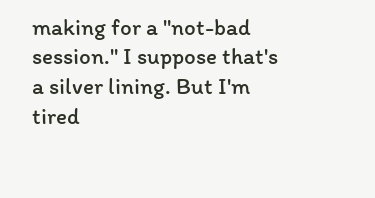making for a "not-bad session." I suppose that's a silver lining. But I'm tired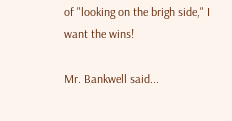of "looking on the brigh side," I want the wins!

Mr. Bankwell said...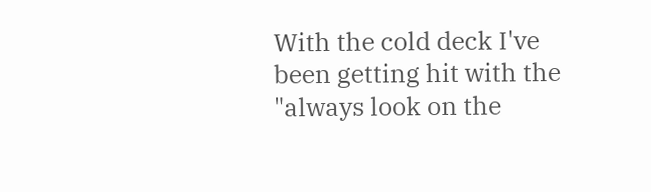With the cold deck I've been getting hit with the "always look on the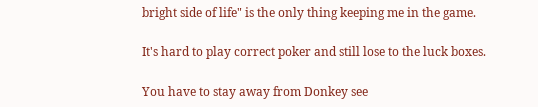bright side of life" is the only thing keeping me in the game.

It's hard to play correct poker and still lose to the luck boxes.

You have to stay away from Donkey see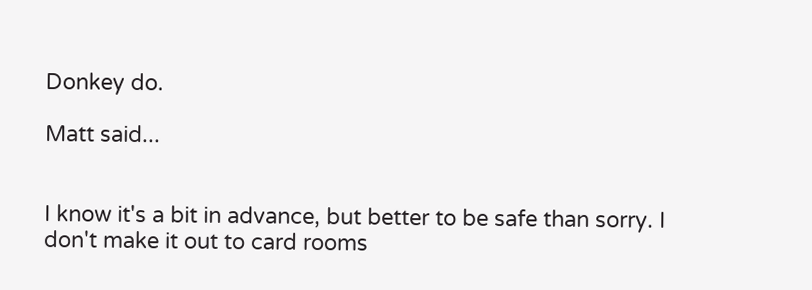Donkey do.

Matt said...


I know it's a bit in advance, but better to be safe than sorry. I don't make it out to card rooms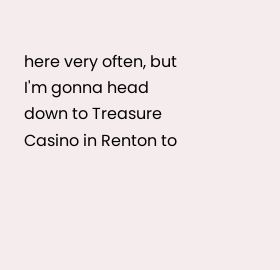here very often, but I'm gonna head down to Treasure Casino in Renton to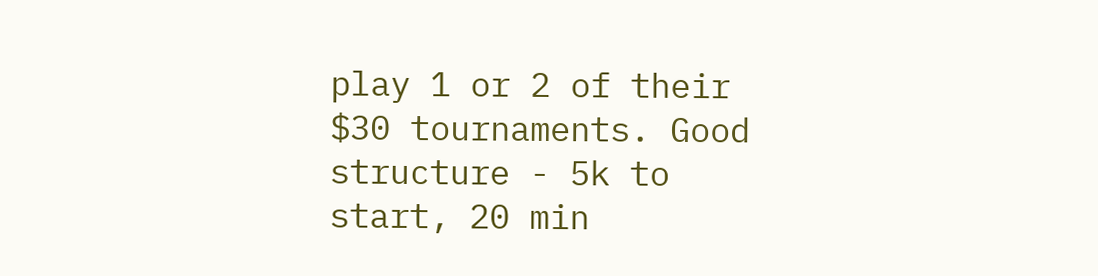play 1 or 2 of their $30 tournaments. Good structure - 5k to start, 20 min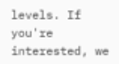levels. If you're interested, we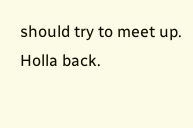should try to meet up. Holla back.